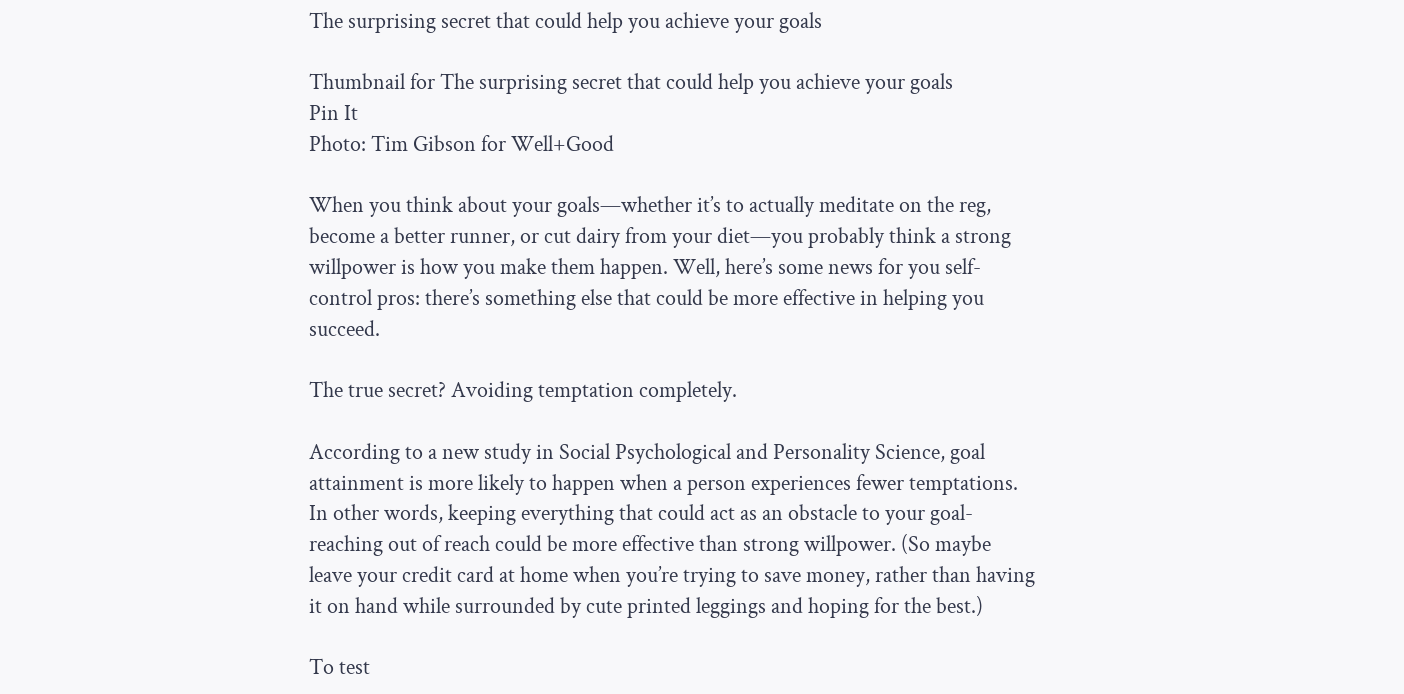The surprising secret that could help you achieve your goals

Thumbnail for The surprising secret that could help you achieve your goals
Pin It
Photo: Tim Gibson for Well+Good

When you think about your goals—whether it’s to actually meditate on the reg, become a better runner, or cut dairy from your diet—you probably think a strong willpower is how you make them happen. Well, here’s some news for you self-control pros: there’s something else that could be more effective in helping you succeed.

The true secret? Avoiding temptation completely.

According to a new study in Social Psychological and Personality Science, goal attainment is more likely to happen when a person experiences fewer temptations. In other words, keeping everything that could act as an obstacle to your goal-reaching out of reach could be more effective than strong willpower. (So maybe leave your credit card at home when you’re trying to save money, rather than having it on hand while surrounded by cute printed leggings and hoping for the best.)

To test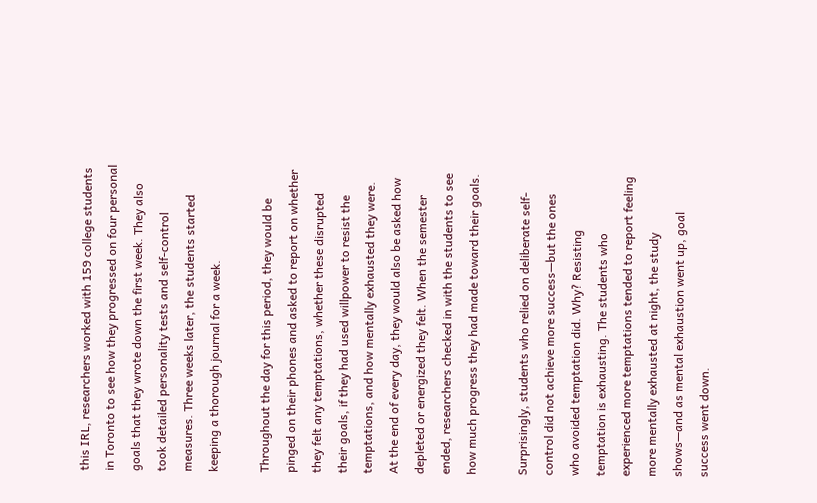this IRL, researchers worked with 159 college students in Toronto to see how they progressed on four personal goals that they wrote down the first week. They also took detailed personality tests and self-control measures. Three weeks later, the students started keeping a thorough journal for a week.

Throughout the day for this period, they would be pinged on their phones and asked to report on whether they felt any temptations, whether these disrupted their goals, if they had used willpower to resist the temptations, and how mentally exhausted they were. At the end of every day, they would also be asked how depleted or energized they felt. When the semester ended, researchers checked in with the students to see how much progress they had made toward their goals.

Surprisingly, students who relied on deliberate self-control did not achieve more success—but the ones who avoided temptation did. Why? Resisting temptation is exhausting. The students who experienced more temptations tended to report feeling more mentally exhausted at night, the study shows—and as mental exhaustion went up, goal success went down.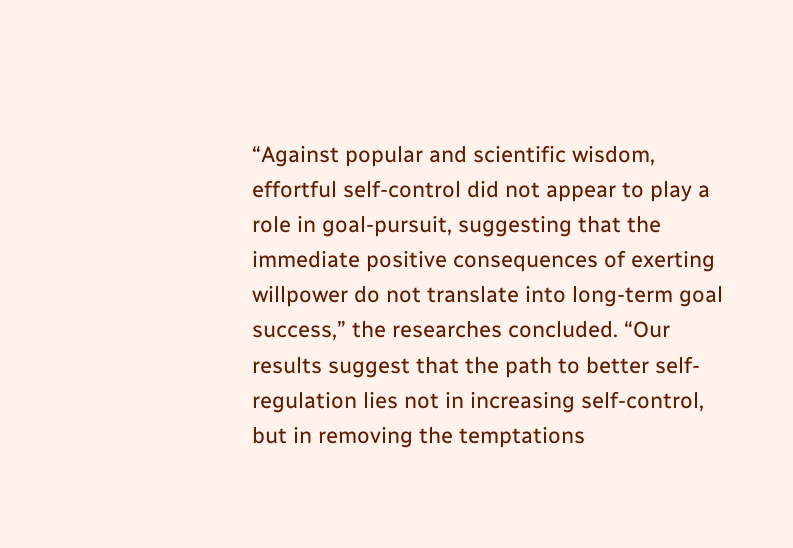“Against popular and scientific wisdom, effortful self-control did not appear to play a role in goal-pursuit, suggesting that the immediate positive consequences of exerting willpower do not translate into long-term goal success,” the researches concluded. “Our results suggest that the path to better self-regulation lies not in increasing self-control, but in removing the temptations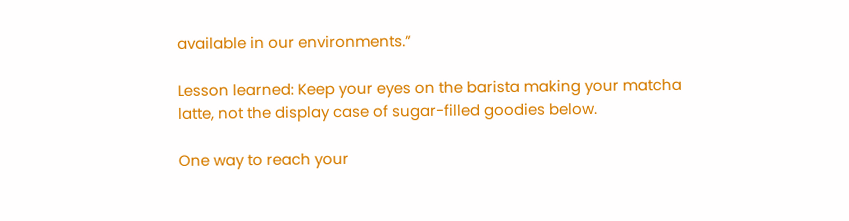available in our environments.”

Lesson learned: Keep your eyes on the barista making your matcha latte, not the display case of sugar-filled goodies below.

One way to reach your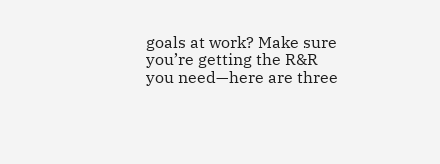goals at work? Make sure you’re getting the R&R you need—here are three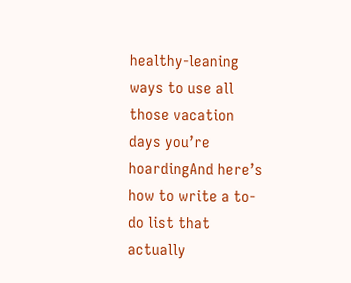healthy-leaning ways to use all those vacation days you’re hoardingAnd here’s how to write a to-do list that actually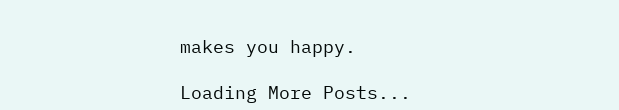makes you happy.

Loading More Posts...